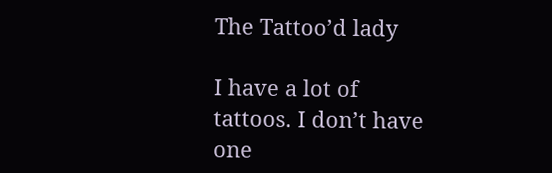The Tattoo’d lady

I have a lot of tattoos. I don’t have one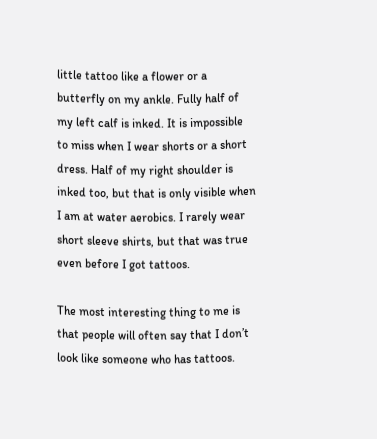little tattoo like a flower or a butterfly on my ankle. Fully half of my left calf is inked. It is impossible to miss when I wear shorts or a short dress. Half of my right shoulder is inked too, but that is only visible when I am at water aerobics. I rarely wear short sleeve shirts, but that was true even before I got tattoos.

The most interesting thing to me is that people will often say that I don’t look like someone who has tattoos.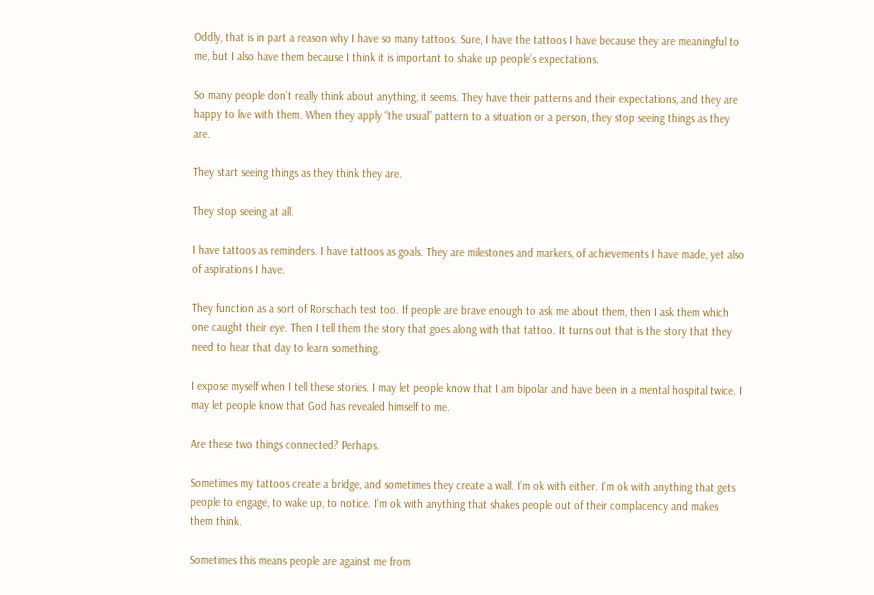Oddly, that is in part a reason why I have so many tattoos. Sure, I have the tattoos I have because they are meaningful to me, but I also have them because I think it is important to shake up people’s expectations.

So many people don’t really think about anything, it seems. They have their patterns and their expectations, and they are happy to live with them. When they apply “the usual” pattern to a situation or a person, they stop seeing things as they are.

They start seeing things as they think they are.

They stop seeing at all.

I have tattoos as reminders. I have tattoos as goals. They are milestones and markers, of achievements I have made, yet also of aspirations I have.

They function as a sort of Rorschach test too. If people are brave enough to ask me about them, then I ask them which one caught their eye. Then I tell them the story that goes along with that tattoo. It turns out that is the story that they need to hear that day to learn something.

I expose myself when I tell these stories. I may let people know that I am bipolar and have been in a mental hospital twice. I may let people know that God has revealed himself to me.

Are these two things connected? Perhaps.

Sometimes my tattoos create a bridge, and sometimes they create a wall. I’m ok with either. I’m ok with anything that gets people to engage, to wake up, to notice. I’m ok with anything that shakes people out of their complacency and makes them think.

Sometimes this means people are against me from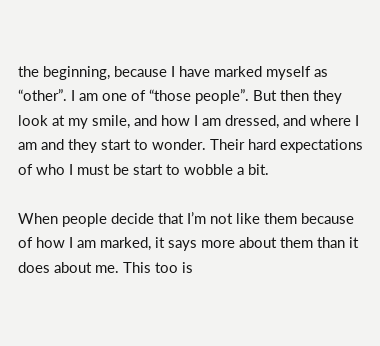the beginning, because I have marked myself as “other”. I am one of “those people”. But then they look at my smile, and how I am dressed, and where I am and they start to wonder. Their hard expectations of who I must be start to wobble a bit.

When people decide that I’m not like them because of how I am marked, it says more about them than it does about me. This too is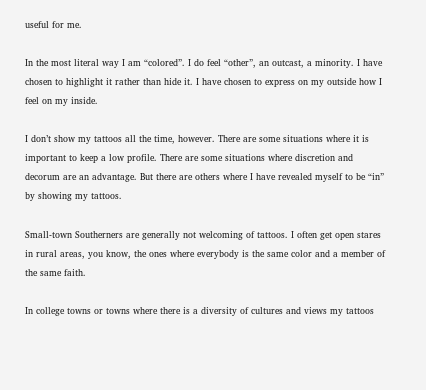useful for me.

In the most literal way I am “colored”. I do feel “other”, an outcast, a minority. I have chosen to highlight it rather than hide it. I have chosen to express on my outside how I feel on my inside.

I don’t show my tattoos all the time, however. There are some situations where it is important to keep a low profile. There are some situations where discretion and decorum are an advantage. But there are others where I have revealed myself to be “in” by showing my tattoos.

Small-town Southerners are generally not welcoming of tattoos. I often get open stares in rural areas, you know, the ones where everybody is the same color and a member of the same faith.

In college towns or towns where there is a diversity of cultures and views my tattoos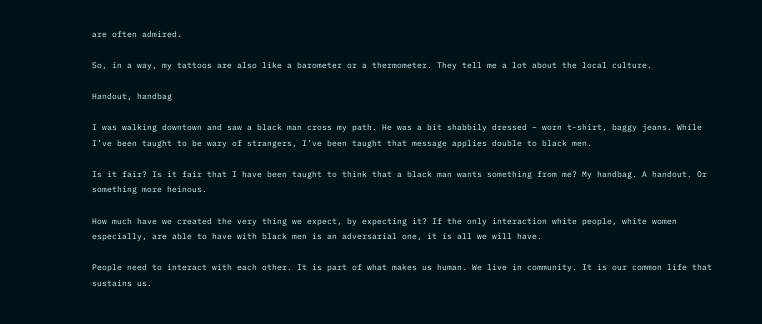are often admired.

So, in a way, my tattoos are also like a barometer or a thermometer. They tell me a lot about the local culture.

Handout, handbag

I was walking downtown and saw a black man cross my path. He was a bit shabbily dressed – worn t-shirt, baggy jeans. While I’ve been taught to be wary of strangers, I’ve been taught that message applies double to black men.

Is it fair? Is it fair that I have been taught to think that a black man wants something from me? My handbag. A handout. Or something more heinous.

How much have we created the very thing we expect, by expecting it? If the only interaction white people, white women especially, are able to have with black men is an adversarial one, it is all we will have.

People need to interact with each other. It is part of what makes us human. We live in community. It is our common life that sustains us.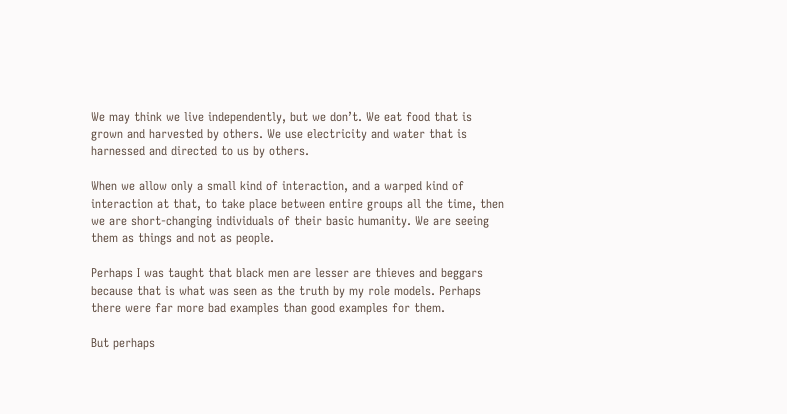We may think we live independently, but we don’t. We eat food that is grown and harvested by others. We use electricity and water that is harnessed and directed to us by others.

When we allow only a small kind of interaction, and a warped kind of interaction at that, to take place between entire groups all the time, then we are short-changing individuals of their basic humanity. We are seeing them as things and not as people.

Perhaps I was taught that black men are lesser are thieves and beggars because that is what was seen as the truth by my role models. Perhaps there were far more bad examples than good examples for them.

But perhaps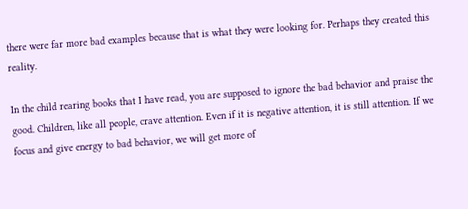there were far more bad examples because that is what they were looking for. Perhaps they created this reality.

In the child rearing books that I have read, you are supposed to ignore the bad behavior and praise the good. Children, like all people, crave attention. Even if it is negative attention, it is still attention. If we focus and give energy to bad behavior, we will get more of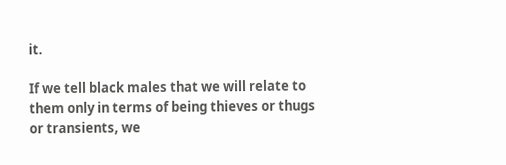it.

If we tell black males that we will relate to them only in terms of being thieves or thugs or transients, we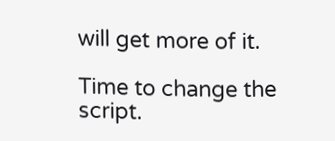will get more of it.

Time to change the script.